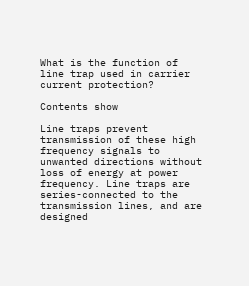What is the function of line trap used in carrier current protection?

Contents show

Line traps prevent transmission of these high frequency signals to unwanted directions without loss of energy at power frequency. Line traps are series-connected to the transmission lines, and are designed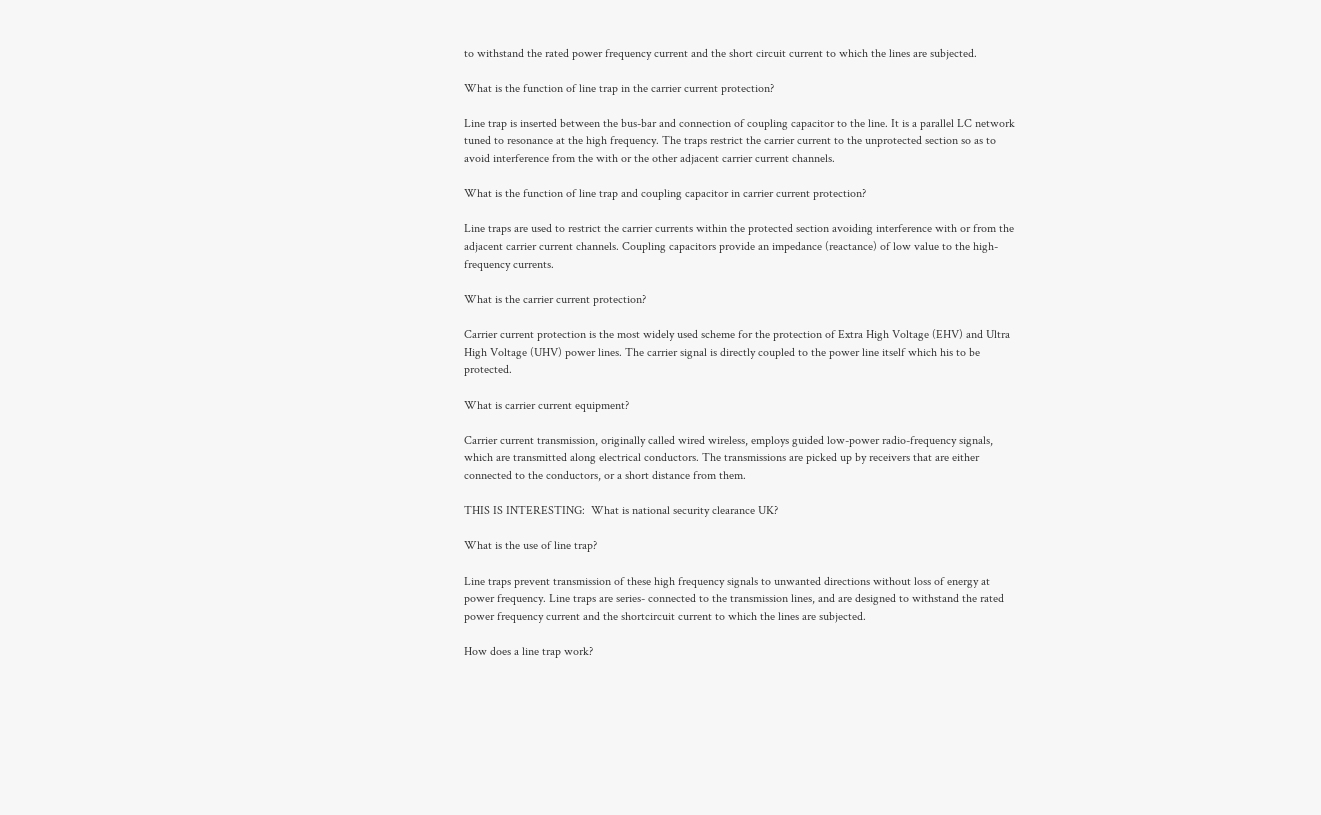to withstand the rated power frequency current and the short circuit current to which the lines are subjected.

What is the function of line trap in the carrier current protection?

Line trap is inserted between the bus-bar and connection of coupling capacitor to the line. It is a parallel LC network tuned to resonance at the high frequency. The traps restrict the carrier current to the unprotected section so as to avoid interference from the with or the other adjacent carrier current channels.

What is the function of line trap and coupling capacitor in carrier current protection?

Line traps are used to restrict the carrier currents within the protected section avoiding interference with or from the adjacent carrier current channels. Coupling capacitors provide an impedance (reactance) of low value to the high-frequency currents.

What is the carrier current protection?

Carrier current protection is the most widely used scheme for the protection of Extra High Voltage (EHV) and Ultra High Voltage (UHV) power lines. The carrier signal is directly coupled to the power line itself which his to be protected.

What is carrier current equipment?

Carrier current transmission, originally called wired wireless, employs guided low-power radio-frequency signals, which are transmitted along electrical conductors. The transmissions are picked up by receivers that are either connected to the conductors, or a short distance from them.

THIS IS INTERESTING:  What is national security clearance UK?

What is the use of line trap?

Line traps prevent transmission of these high frequency signals to unwanted directions without loss of energy at power frequency. Line traps are series- connected to the transmission lines, and are designed to withstand the rated power frequency current and the shortcircuit current to which the lines are subjected.

How does a line trap work?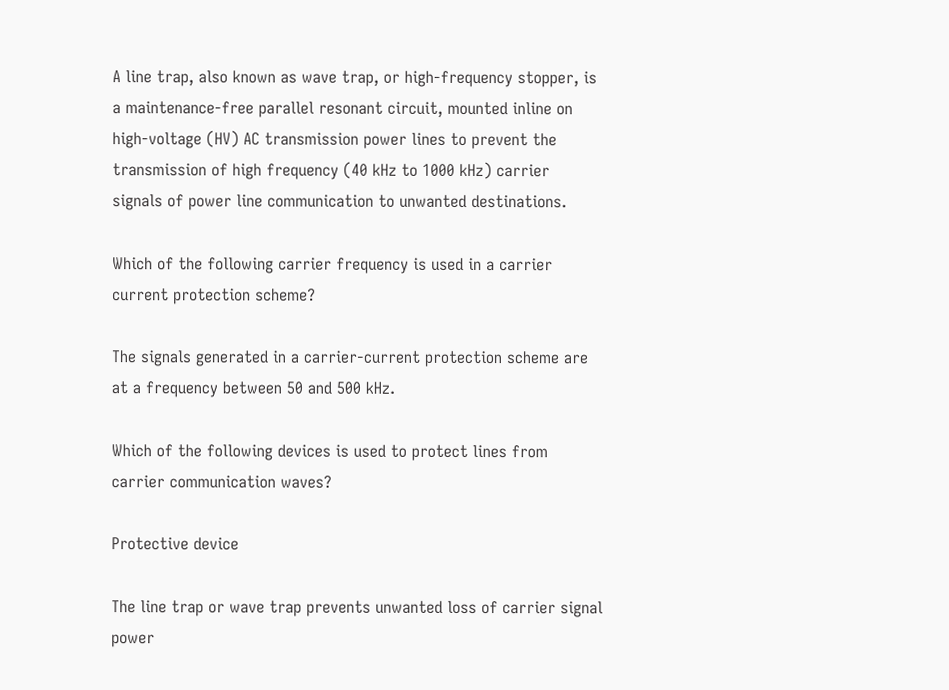A line trap, also known as wave trap, or high-frequency stopper, is a maintenance-free parallel resonant circuit, mounted inline on high-voltage (HV) AC transmission power lines to prevent the transmission of high frequency (40 kHz to 1000 kHz) carrier signals of power line communication to unwanted destinations.

Which of the following carrier frequency is used in a carrier current protection scheme?

The signals generated in a carrier-current protection scheme are at a frequency between 50 and 500 kHz.

Which of the following devices is used to protect lines from carrier communication waves?

Protective device

The line trap or wave trap prevents unwanted loss of carrier signal power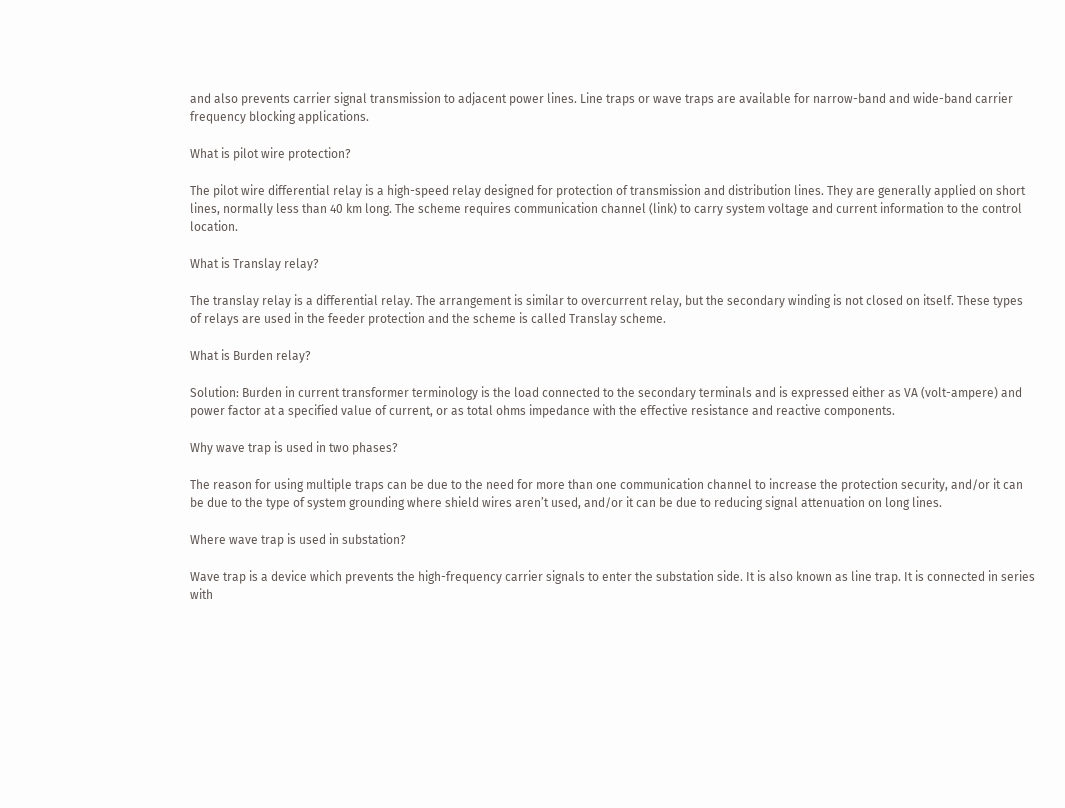and also prevents carrier signal transmission to adjacent power lines. Line traps or wave traps are available for narrow-band and wide-band carrier frequency blocking applications.

What is pilot wire protection?

The pilot wire differential relay is a high-speed relay designed for protection of transmission and distribution lines. They are generally applied on short lines, normally less than 40 km long. The scheme requires communication channel (link) to carry system voltage and current information to the control location.

What is Translay relay?

The translay relay is a differential relay. The arrangement is similar to overcurrent relay, but the secondary winding is not closed on itself. These types of relays are used in the feeder protection and the scheme is called Translay scheme.

What is Burden relay?

Solution: Burden in current transformer terminology is the load connected to the secondary terminals and is expressed either as VA (volt-ampere) and power factor at a specified value of current, or as total ohms impedance with the effective resistance and reactive components.

Why wave trap is used in two phases?

The reason for using multiple traps can be due to the need for more than one communication channel to increase the protection security, and/or it can be due to the type of system grounding where shield wires aren’t used, and/or it can be due to reducing signal attenuation on long lines.

Where wave trap is used in substation?

Wave trap is a device which prevents the high-frequency carrier signals to enter the substation side. It is also known as line trap. It is connected in series with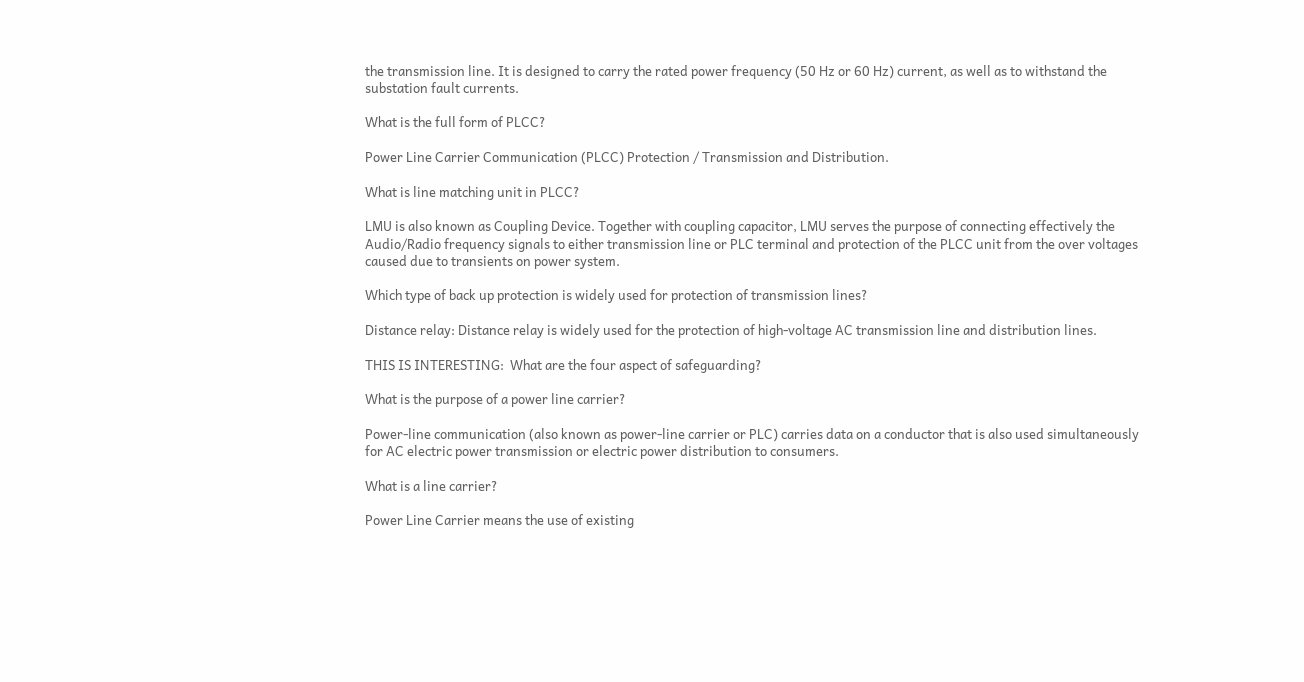the transmission line. It is designed to carry the rated power frequency (50 Hz or 60 Hz) current, as well as to withstand the substation fault currents.

What is the full form of PLCC?

Power Line Carrier Communication (PLCC) Protection / Transmission and Distribution.

What is line matching unit in PLCC?

LMU is also known as Coupling Device. Together with coupling capacitor, LMU serves the purpose of connecting effectively the Audio/Radio frequency signals to either transmission line or PLC terminal and protection of the PLCC unit from the over voltages caused due to transients on power system.

Which type of back up protection is widely used for protection of transmission lines?

Distance relay: Distance relay is widely used for the protection of high-voltage AC transmission line and distribution lines.

THIS IS INTERESTING:  What are the four aspect of safeguarding?

What is the purpose of a power line carrier?

Power-line communication (also known as power-line carrier or PLC) carries data on a conductor that is also used simultaneously for AC electric power transmission or electric power distribution to consumers.

What is a line carrier?

Power Line Carrier means the use of existing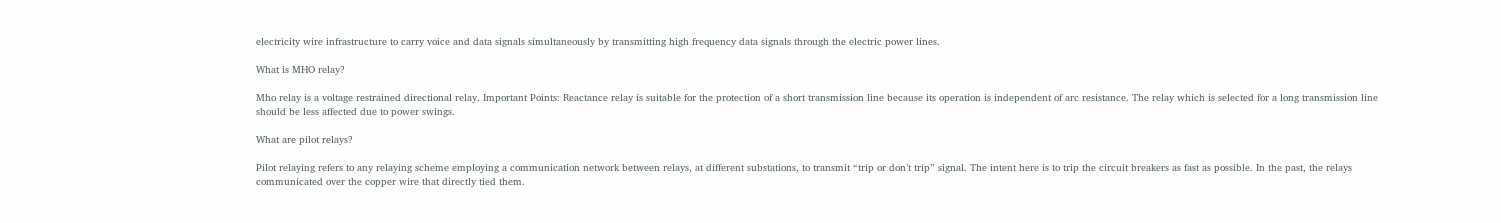electricity wire infrastructure to carry voice and data signals simultaneously by transmitting high frequency data signals through the electric power lines.

What is MHO relay?

Mho relay is a voltage restrained directional relay. Important Points: Reactance relay is suitable for the protection of a short transmission line because its operation is independent of arc resistance. The relay which is selected for a long transmission line should be less affected due to power swings.

What are pilot relays?

Pilot relaying refers to any relaying scheme employing a communication network between relays, at different substations, to transmit “trip or don’t trip” signal. The intent here is to trip the circuit breakers as fast as possible. In the past, the relays communicated over the copper wire that directly tied them.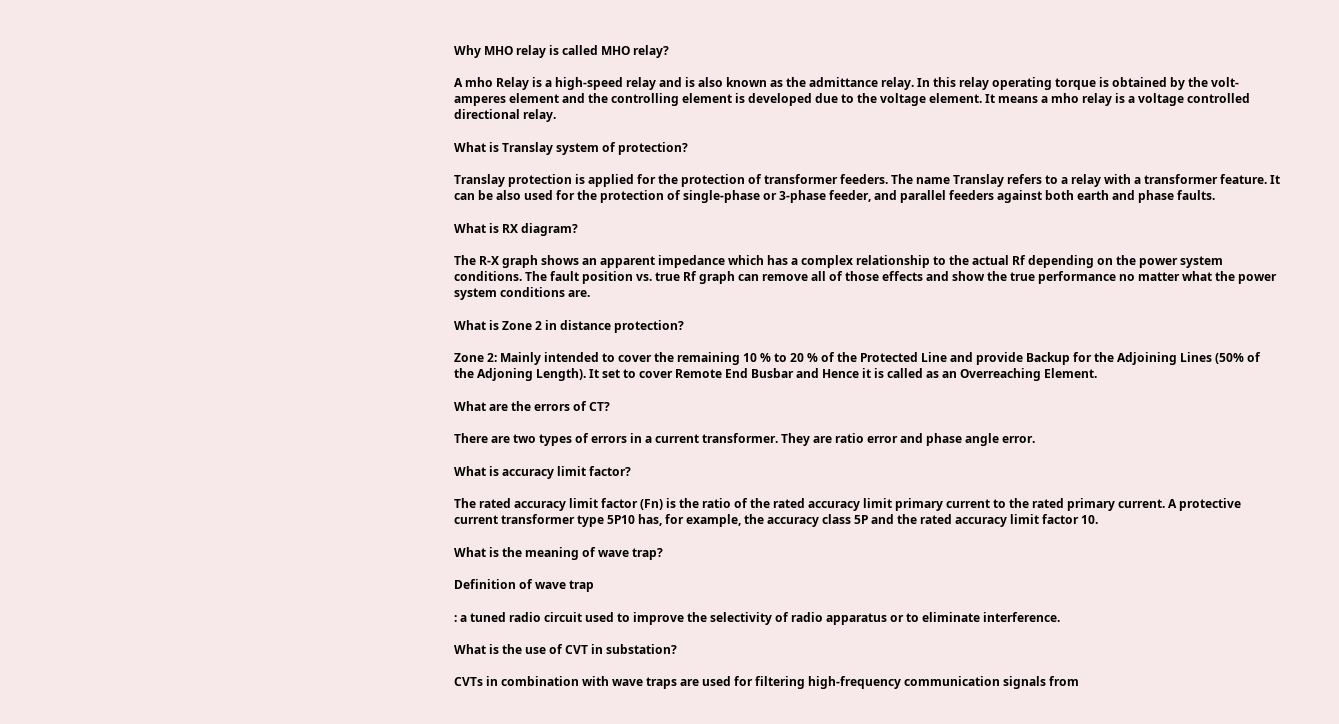Why MHO relay is called MHO relay?

A mho Relay is a high-speed relay and is also known as the admittance relay. In this relay operating torque is obtained by the volt-amperes element and the controlling element is developed due to the voltage element. It means a mho relay is a voltage controlled directional relay.

What is Translay system of protection?

Translay protection is applied for the protection of transformer feeders. The name Translay refers to a relay with a transformer feature. It can be also used for the protection of single-phase or 3-phase feeder, and parallel feeders against both earth and phase faults.

What is RX diagram?

The R-X graph shows an apparent impedance which has a complex relationship to the actual Rf depending on the power system conditions. The fault position vs. true Rf graph can remove all of those effects and show the true performance no matter what the power system conditions are.

What is Zone 2 in distance protection?

Zone 2: Mainly intended to cover the remaining 10 % to 20 % of the Protected Line and provide Backup for the Adjoining Lines (50% of the Adjoning Length). It set to cover Remote End Busbar and Hence it is called as an Overreaching Element.

What are the errors of CT?

There are two types of errors in a current transformer. They are ratio error and phase angle error.

What is accuracy limit factor?

The rated accuracy limit factor (Fn) is the ratio of the rated accuracy limit primary current to the rated primary current. A protective current transformer type 5P10 has, for example, the accuracy class 5P and the rated accuracy limit factor 10.

What is the meaning of wave trap?

Definition of wave trap

: a tuned radio circuit used to improve the selectivity of radio apparatus or to eliminate interference.

What is the use of CVT in substation?

CVTs in combination with wave traps are used for filtering high-frequency communication signals from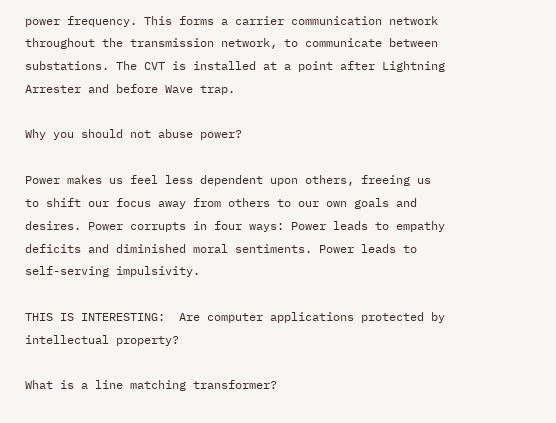power frequency. This forms a carrier communication network throughout the transmission network, to communicate between substations. The CVT is installed at a point after Lightning Arrester and before Wave trap.

Why you should not abuse power?

Power makes us feel less dependent upon others, freeing us to shift our focus away from others to our own goals and desires. Power corrupts in four ways: Power leads to empathy deficits and diminished moral sentiments. Power leads to self-serving impulsivity.

THIS IS INTERESTING:  Are computer applications protected by intellectual property?

What is a line matching transformer?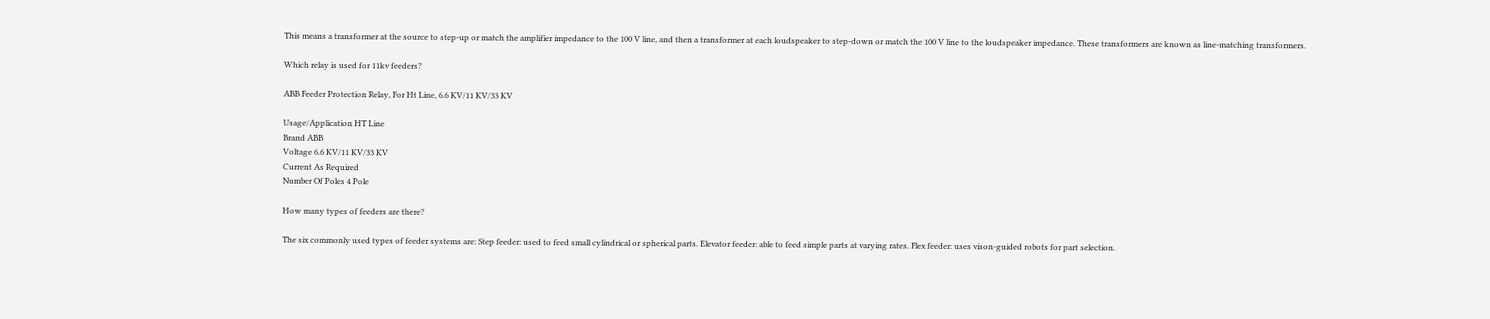This means a transformer at the source to step-up or match the amplifier impedance to the 100 V line, and then a transformer at each loudspeaker to step-down or match the 100 V line to the loudspeaker impedance. These transformers are known as line-matching transformers.

Which relay is used for 11kv feeders?

ABB Feeder Protection Relay, For Ht Line, 6.6 KV/11 KV/33 KV

Usage/Application HT Line
Brand ABB
Voltage 6.6 KV/11 KV/33 KV
Current As Required
Number Of Poles 4 Pole

How many types of feeders are there?

The six commonly used types of feeder systems are: Step feeder: used to feed small cylindrical or spherical parts. Elevator feeder: able to feed simple parts at varying rates. Flex feeder: uses vison-guided robots for part selection.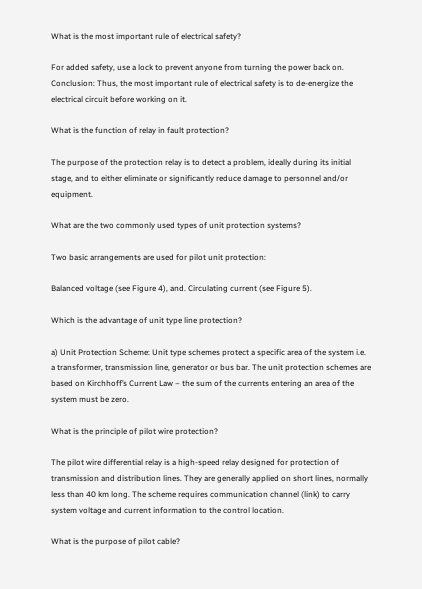What is the most important rule of electrical safety?

For added safety, use a lock to prevent anyone from turning the power back on. Conclusion: Thus, the most important rule of electrical safety is to de-energize the electrical circuit before working on it.

What is the function of relay in fault protection?

The purpose of the protection relay is to detect a problem, ideally during its initial stage, and to either eliminate or significantly reduce damage to personnel and/or equipment.

What are the two commonly used types of unit protection systems?

Two basic arrangements are used for pilot unit protection:

Balanced voltage (see Figure 4), and. Circulating current (see Figure 5).

Which is the advantage of unit type line protection?

a) Unit Protection Scheme: Unit type schemes protect a specific area of the system i.e. a transformer, transmission line, generator or bus bar. The unit protection schemes are based on Kirchhoff’s Current Law – the sum of the currents entering an area of the system must be zero.

What is the principle of pilot wire protection?

The pilot wire differential relay is a high-speed relay designed for protection of transmission and distribution lines. They are generally applied on short lines, normally less than 40 km long. The scheme requires communication channel (link) to carry system voltage and current information to the control location.

What is the purpose of pilot cable?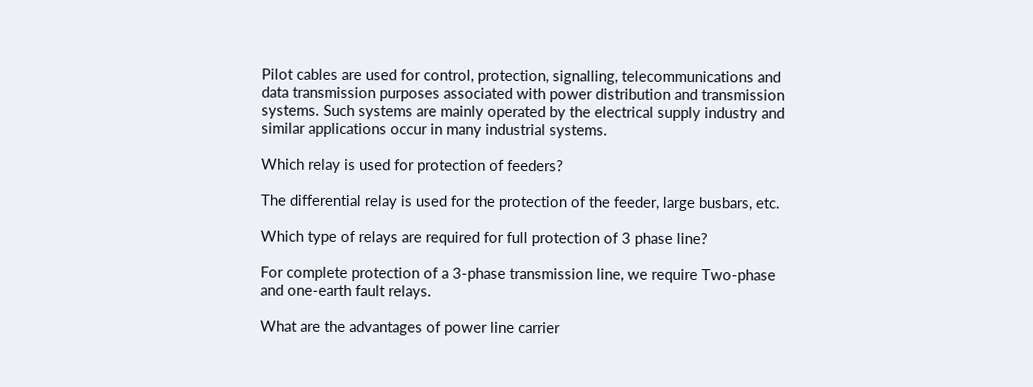Pilot cables are used for control, protection, signalling, telecommunications and data transmission purposes associated with power distribution and transmission systems. Such systems are mainly operated by the electrical supply industry and similar applications occur in many industrial systems.

Which relay is used for protection of feeders?

The differential relay is used for the protection of the feeder, large busbars, etc.

Which type of relays are required for full protection of 3 phase line?

For complete protection of a 3-phase transmission line, we require Two-phase and one-earth fault relays.

What are the advantages of power line carrier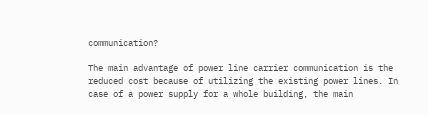communication?

The main advantage of power line carrier communication is the reduced cost because of utilizing the existing power lines. In case of a power supply for a whole building, the main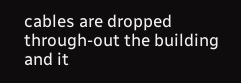cables are dropped through-out the building and it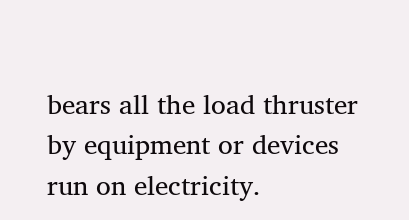bears all the load thruster by equipment or devices run on electricity.